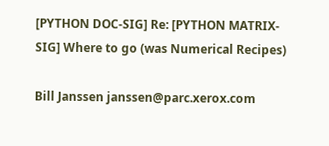[PYTHON DOC-SIG] Re: [PYTHON MATRIX-SIG] Where to go (was Numerical Recipes)

Bill Janssen janssen@parc.xerox.com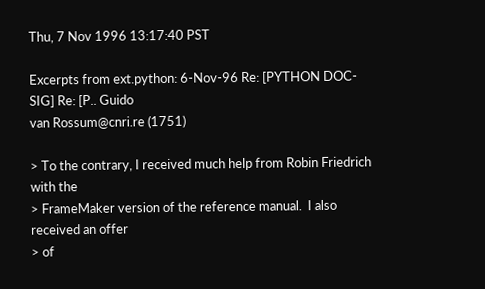Thu, 7 Nov 1996 13:17:40 PST

Excerpts from ext.python: 6-Nov-96 Re: [PYTHON DOC-SIG] Re: [P.. Guido
van Rossum@cnri.re (1751)

> To the contrary, I received much help from Robin Friedrich with the
> FrameMaker version of the reference manual.  I also received an offer
> of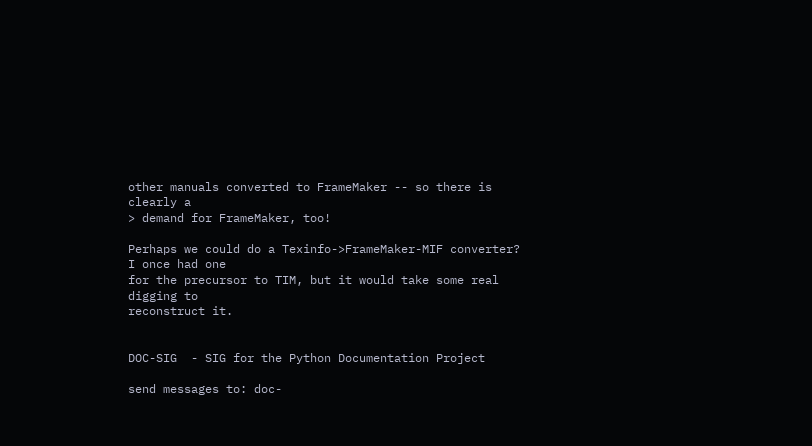other manuals converted to FrameMaker -- so there is clearly a
> demand for FrameMaker, too!

Perhaps we could do a Texinfo->FrameMaker-MIF converter?  I once had one
for the precursor to TIM, but it would take some real digging to
reconstruct it.


DOC-SIG  - SIG for the Python Documentation Project

send messages to: doc-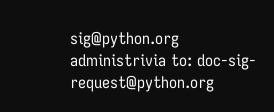sig@python.org
administrivia to: doc-sig-request@python.org